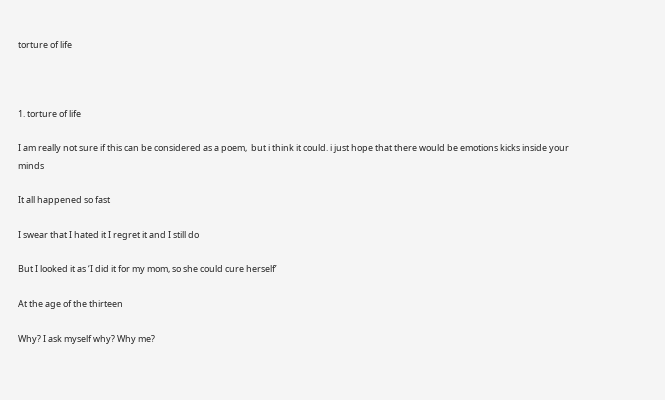torture of life



1. torture of life

I am really not sure if this can be considered as a poem,  but i think it could. i just hope that there would be emotions kicks inside your minds

It all happened so fast

I swear that I hated it I regret it and I still do

But I looked it as ‘I did it for my mom, so she could cure herself’

At the age of the thirteen

Why? I ask myself why? Why me?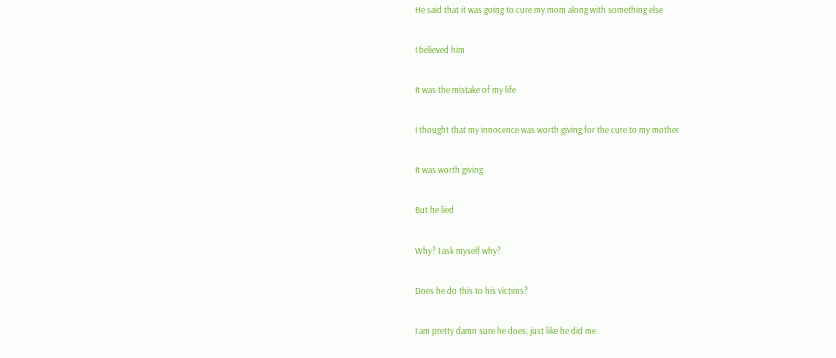He said that it was going to cure my mom along with something else

I believed him

It was the mistake of my life

I thought that my innocence was worth giving for the cure to my mother

It was worth giving

But he lied

Why? I ask myself why?

Does he do this to his victims?

I am pretty damn sure he does, just like he did me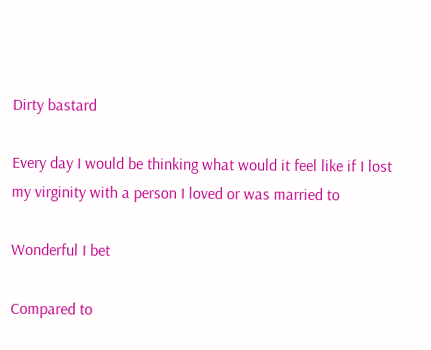Dirty bastard

Every day I would be thinking what would it feel like if I lost my virginity with a person I loved or was married to

Wonderful I bet

Compared to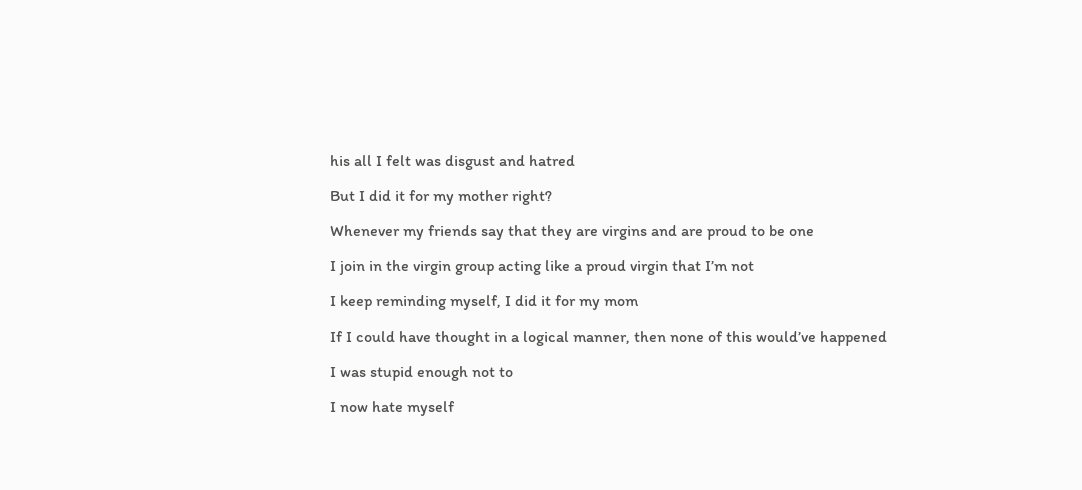his all I felt was disgust and hatred

But I did it for my mother right?

Whenever my friends say that they are virgins and are proud to be one

I join in the virgin group acting like a proud virgin that I’m not

I keep reminding myself, I did it for my mom

If I could have thought in a logical manner, then none of this would’ve happened

I was stupid enough not to

I now hate myself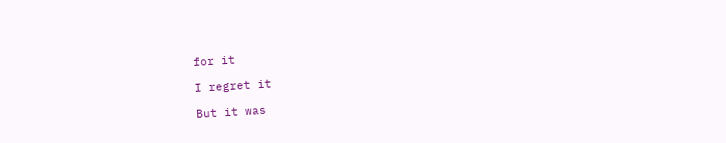for it

I regret it

But it was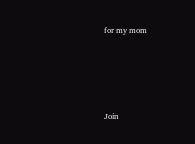for my mom






Join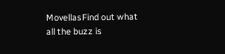MovellasFind out what all the buzz is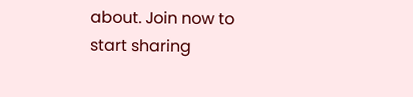about. Join now to start sharing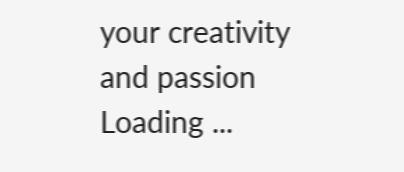your creativity and passion
Loading ...